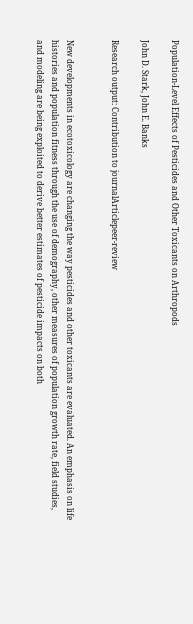Population-Level Effects of Pesticides and Other Toxicants on Arthropods

John D. Stark, John E. Banks

Research output: Contribution to journalArticlepeer-review


New developments in ecotoxicology are changing the way pesticides and other toxicants are evaluated. An emphasis on life histories and population fitness through the use of demography, other measures of population growth rate, field studies, and modeling are being exploited to derive better estimates of pesticide impacts on both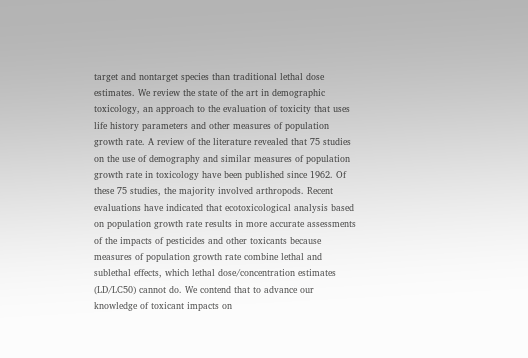target and nontarget species than traditional lethal dose estimates. We review the state of the art in demographic toxicology, an approach to the evaluation of toxicity that uses life history parameters and other measures of population growth rate. A review of the literature revealed that 75 studies on the use of demography and similar measures of population growth rate in toxicology have been published since 1962. Of these 75 studies, the majority involved arthropods. Recent evaluations have indicated that ecotoxicological analysis based on population growth rate results in more accurate assessments of the impacts of pesticides and other toxicants because measures of population growth rate combine lethal and sublethal effects, which lethal dose/concentration estimates (LD/LC50) cannot do. We contend that to advance our knowledge of toxicant impacts on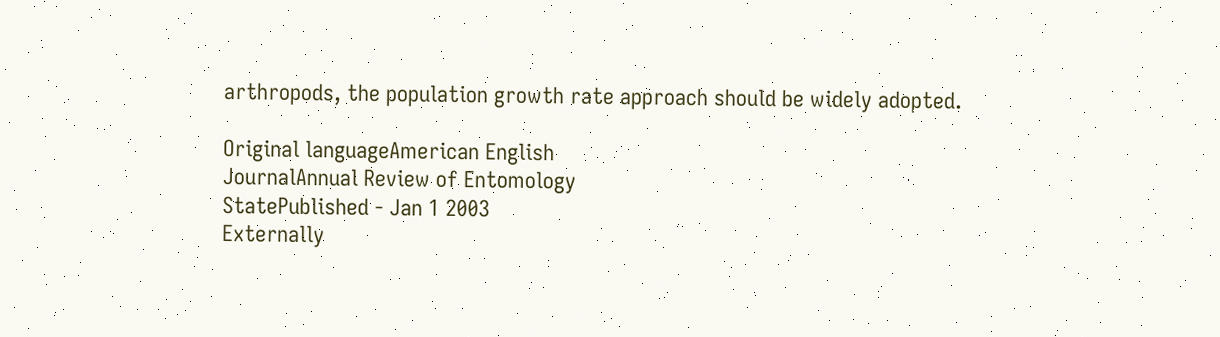arthropods, the population growth rate approach should be widely adopted.

Original languageAmerican English
JournalAnnual Review of Entomology
StatePublished - Jan 1 2003
Externally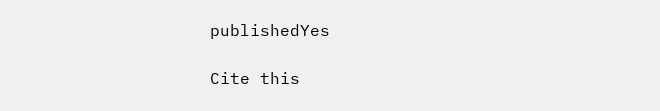publishedYes

Cite this